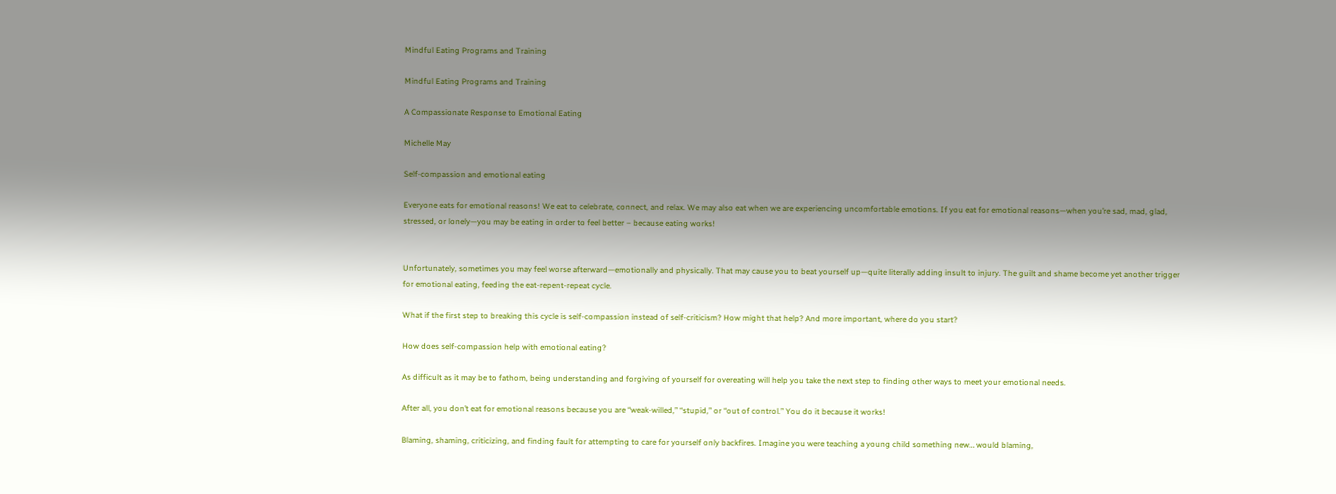Mindful Eating Programs and Training

Mindful Eating Programs and Training

A Compassionate Response to Emotional Eating

Michelle May

Self-compassion and emotional eating

Everyone eats for emotional reasons! We eat to celebrate, connect, and relax. We may also eat when we are experiencing uncomfortable emotions. If you eat for emotional reasons—when you’re sad, mad, glad, stressed, or lonely—you may be eating in order to feel better – because eating works!


Unfortunately, sometimes you may feel worse afterward—emotionally and physically. That may cause you to beat yourself up—quite literally adding insult to injury. The guilt and shame become yet another trigger for emotional eating, feeding the eat-repent-repeat cycle.

What if the first step to breaking this cycle is self-compassion instead of self-criticism? How might that help? And more important, where do you start?

How does self-compassion help with emotional eating?

As difficult as it may be to fathom, being understanding and forgiving of yourself for overeating will help you take the next step to finding other ways to meet your emotional needs.

After all, you don’t eat for emotional reasons because you are “weak-willed,” “stupid,” or “out of control.” You do it because it works!

Blaming, shaming, criticizing, and finding fault for attempting to care for yourself only backfires. Imagine you were teaching a young child something new… would blaming,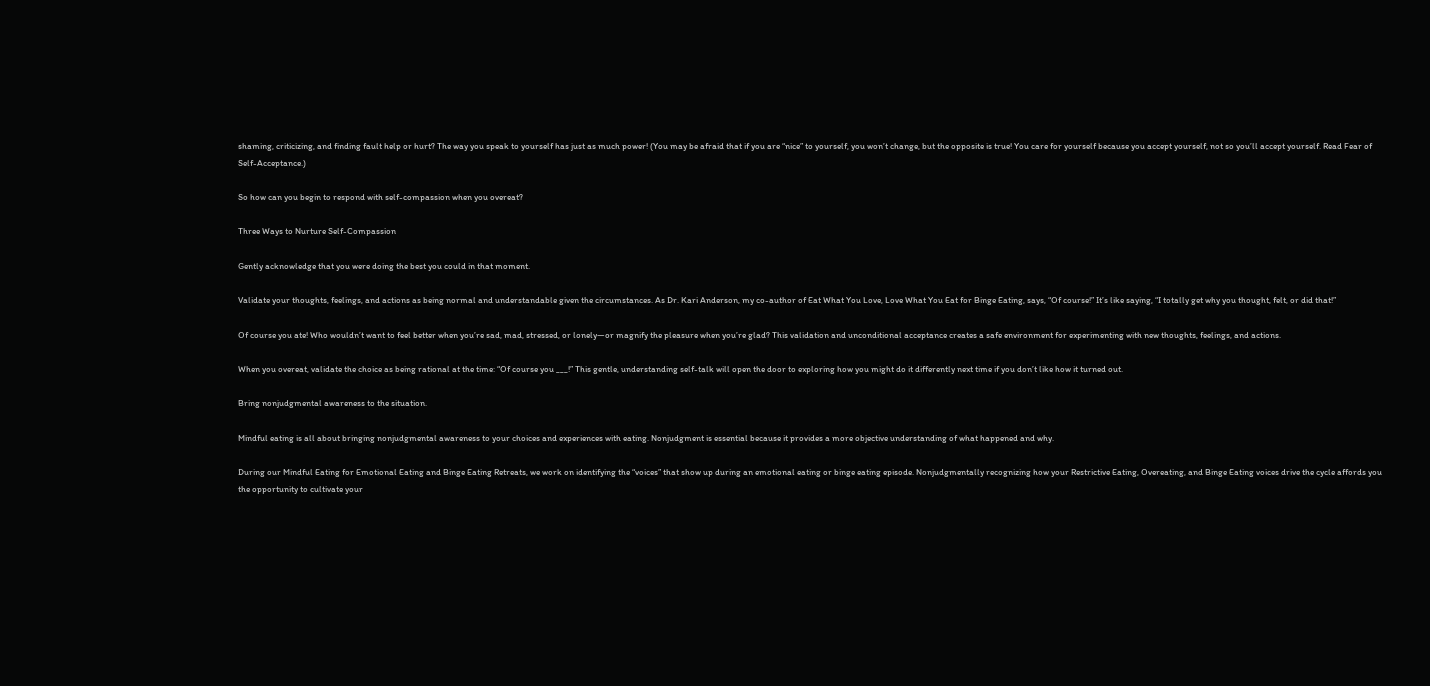shaming, criticizing, and finding fault help or hurt? The way you speak to yourself has just as much power! (You may be afraid that if you are “nice” to yourself, you won’t change, but the opposite is true! You care for yourself because you accept yourself, not so you’ll accept yourself. Read Fear of Self-Acceptance.)

So how can you begin to respond with self-compassion when you overeat?

Three Ways to Nurture Self-Compassion

Gently acknowledge that you were doing the best you could in that moment.

Validate your thoughts, feelings, and actions as being normal and understandable given the circumstances. As Dr. Kari Anderson, my co-author of Eat What You Love, Love What You Eat for Binge Eating, says, “Of course!” It’s like saying, “I totally get why you thought, felt, or did that!”

Of course you ate! Who wouldn’t want to feel better when you’re sad, mad, stressed, or lonely—or magnify the pleasure when you’re glad? This validation and unconditional acceptance creates a safe environment for experimenting with new thoughts, feelings, and actions.

When you overeat, validate the choice as being rational at the time: “Of course you ___!” This gentle, understanding self-talk will open the door to exploring how you might do it differently next time if you don’t like how it turned out.

Bring nonjudgmental awareness to the situation.

Mindful eating is all about bringing nonjudgmental awareness to your choices and experiences with eating. Nonjudgment is essential because it provides a more objective understanding of what happened and why.

During our Mindful Eating for Emotional Eating and Binge Eating Retreats, we work on identifying the “voices” that show up during an emotional eating or binge eating episode. Nonjudgmentally recognizing how your Restrictive Eating, Overeating, and Binge Eating voices drive the cycle affords you the opportunity to cultivate your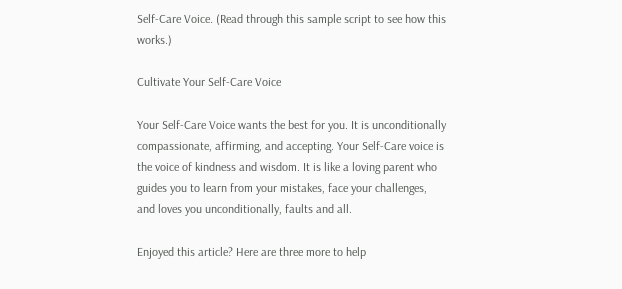Self-Care Voice. (Read through this sample script to see how this works.)

Cultivate Your Self-Care Voice

Your Self-Care Voice wants the best for you. It is unconditionally compassionate, affirming, and accepting. Your Self-Care voice is the voice of kindness and wisdom. It is like a loving parent who guides you to learn from your mistakes, face your challenges, and loves you unconditionally, faults and all.

Enjoyed this article? Here are three more to help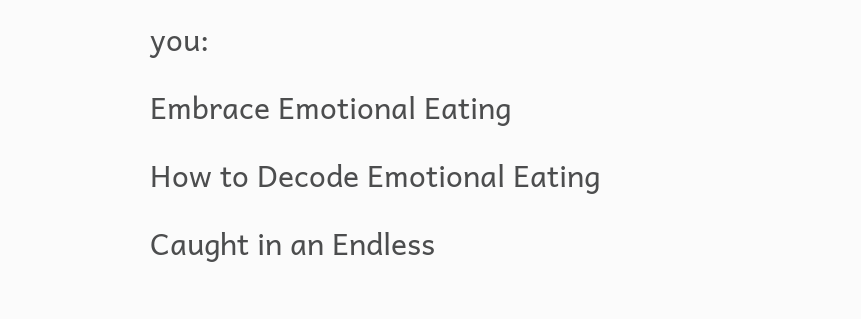you:

Embrace Emotional Eating

How to Decode Emotional Eating

Caught in an Endless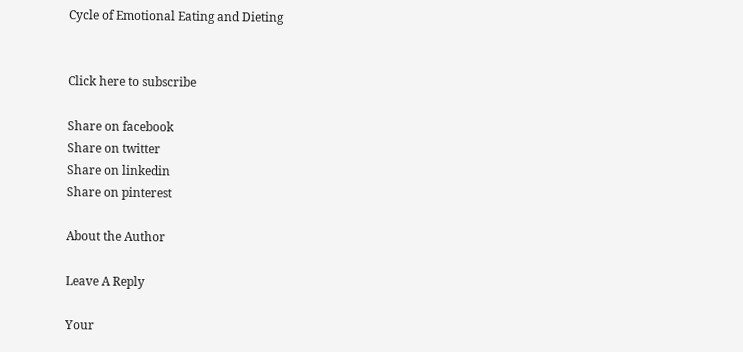Cycle of Emotional Eating and Dieting


Click here to subscribe

Share on facebook
Share on twitter
Share on linkedin
Share on pinterest

About the Author

Leave A Reply

Your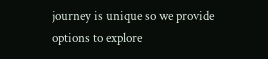journey is unique so we provide options to explore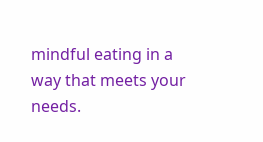mindful eating in a way that meets your needs.